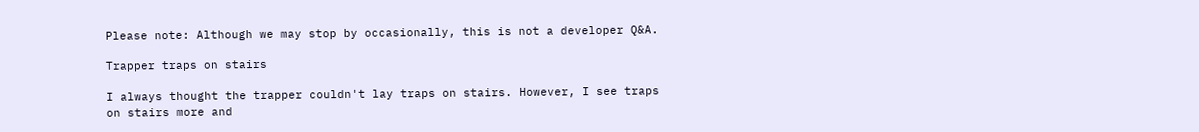Please note: Although we may stop by occasionally, this is not a developer Q&A.

Trapper traps on stairs

I always thought the trapper couldn't lay traps on stairs. However, I see traps on stairs more and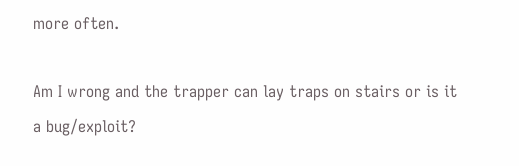more often.

Am I wrong and the trapper can lay traps on stairs or is it a bug/exploit?